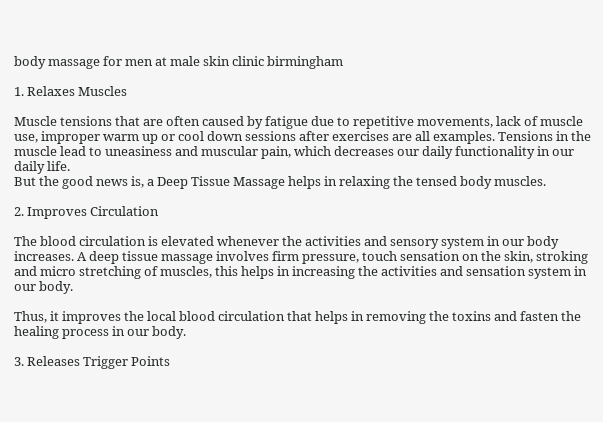body massage for men at male skin clinic birmingham

1. Relaxes Muscles

Muscle tensions that are often caused by fatigue due to repetitive movements, lack of muscle use, improper warm up or cool down sessions after exercises are all examples. Tensions in the muscle lead to uneasiness and muscular pain, which decreases our daily functionality in our daily life.
But the good news is, a Deep Tissue Massage helps in relaxing the tensed body muscles.

2. Improves Circulation

The blood circulation is elevated whenever the activities and sensory system in our body increases. A deep tissue massage involves firm pressure, touch sensation on the skin, stroking and micro stretching of muscles, this helps in increasing the activities and sensation system in our body.

Thus, it improves the local blood circulation that helps in removing the toxins and fasten the healing process in our body.

3. Releases Trigger Points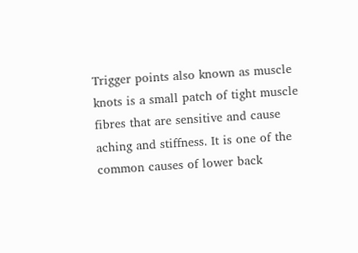Trigger points also known as muscle knots is a small patch of tight muscle fibres that are sensitive and cause aching and stiffness. It is one of the common causes of lower back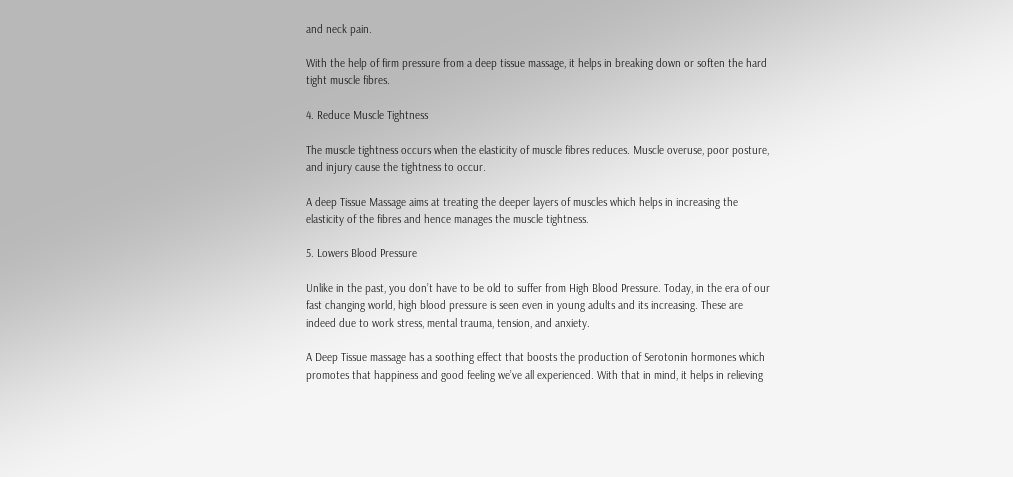and neck pain.

With the help of firm pressure from a deep tissue massage, it helps in breaking down or soften the hard tight muscle fibres.

4. Reduce Muscle Tightness

The muscle tightness occurs when the elasticity of muscle fibres reduces. Muscle overuse, poor posture, and injury cause the tightness to occur.

A deep Tissue Massage aims at treating the deeper layers of muscles which helps in increasing the elasticity of the fibres and hence manages the muscle tightness.

5. Lowers Blood Pressure

Unlike in the past, you don’t have to be old to suffer from High Blood Pressure. Today, in the era of our fast changing world, high blood pressure is seen even in young adults and its increasing. These are indeed due to work stress, mental trauma, tension, and anxiety.

A Deep Tissue massage has a soothing effect that boosts the production of Serotonin hormones which promotes that happiness and good feeling we’ve all experienced. With that in mind, it helps in relieving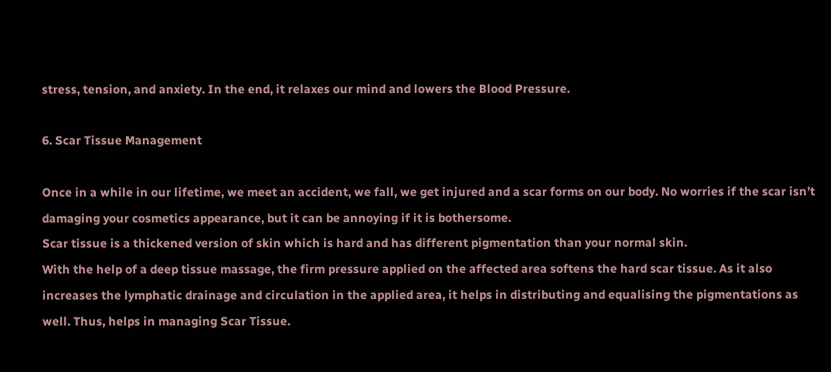stress, tension, and anxiety. In the end, it relaxes our mind and lowers the Blood Pressure.

6. Scar Tissue Management

Once in a while in our lifetime, we meet an accident, we fall, we get injured and a scar forms on our body. No worries if the scar isn’t damaging your cosmetics appearance, but it can be annoying if it is bothersome.
Scar tissue is a thickened version of skin which is hard and has different pigmentation than your normal skin.
With the help of a deep tissue massage, the firm pressure applied on the affected area softens the hard scar tissue. As it also increases the lymphatic drainage and circulation in the applied area, it helps in distributing and equalising the pigmentations as well. Thus, helps in managing Scar Tissue.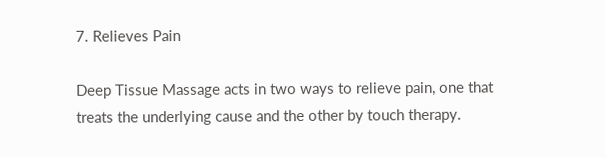7. Relieves Pain

Deep Tissue Massage acts in two ways to relieve pain, one that treats the underlying cause and the other by touch therapy.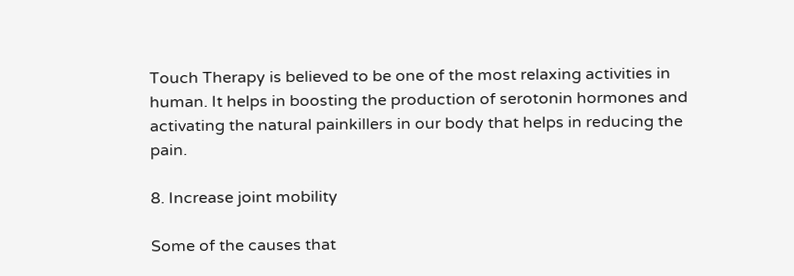Touch Therapy is believed to be one of the most relaxing activities in human. It helps in boosting the production of serotonin hormones and activating the natural painkillers in our body that helps in reducing the pain.

8. Increase joint mobility

Some of the causes that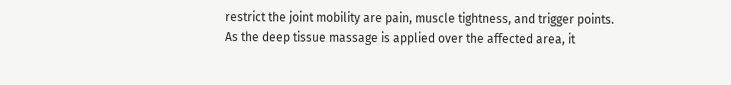restrict the joint mobility are pain, muscle tightness, and trigger points.
As the deep tissue massage is applied over the affected area, it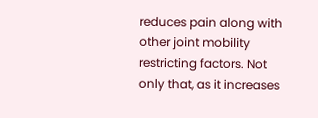reduces pain along with other joint mobility restricting factors. Not only that, as it increases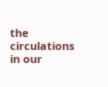the circulations in our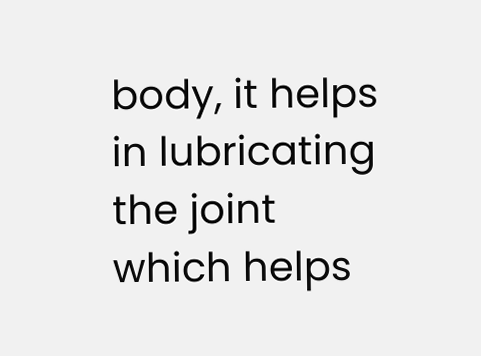body, it helps in lubricating the joint which helps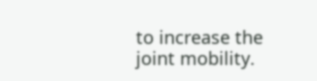to increase the joint mobility.